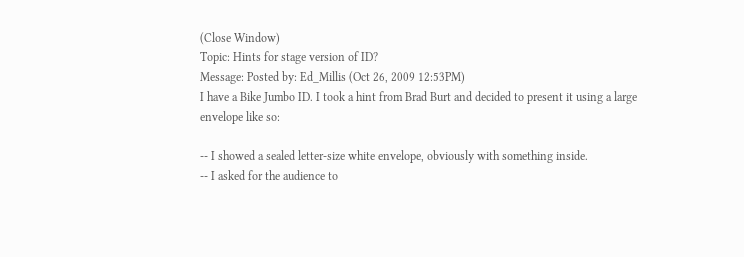(Close Window)
Topic: Hints for stage version of ID?
Message: Posted by: Ed_Millis (Oct 26, 2009 12:53PM)
I have a Bike Jumbo ID. I took a hint from Brad Burt and decided to present it using a large envelope like so:

-- I showed a sealed letter-size white envelope, obviously with something inside.
-- I asked for the audience to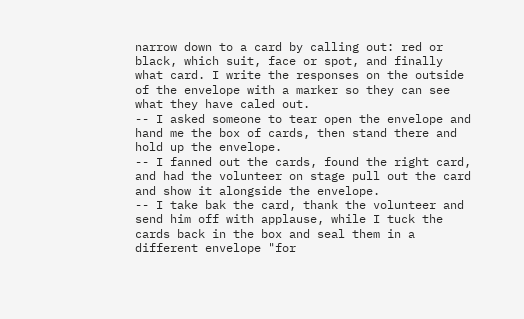narrow down to a card by calling out: red or black, which suit, face or spot, and finally what card. I write the responses on the outside of the envelope with a marker so they can see what they have caled out.
-- I asked someone to tear open the envelope and hand me the box of cards, then stand there and hold up the envelope.
-- I fanned out the cards, found the right card, and had the volunteer on stage pull out the card and show it alongside the envelope.
-- I take bak the card, thank the volunteer and send him off with applause, while I tuck the cards back in the box and seal them in a different envelope "for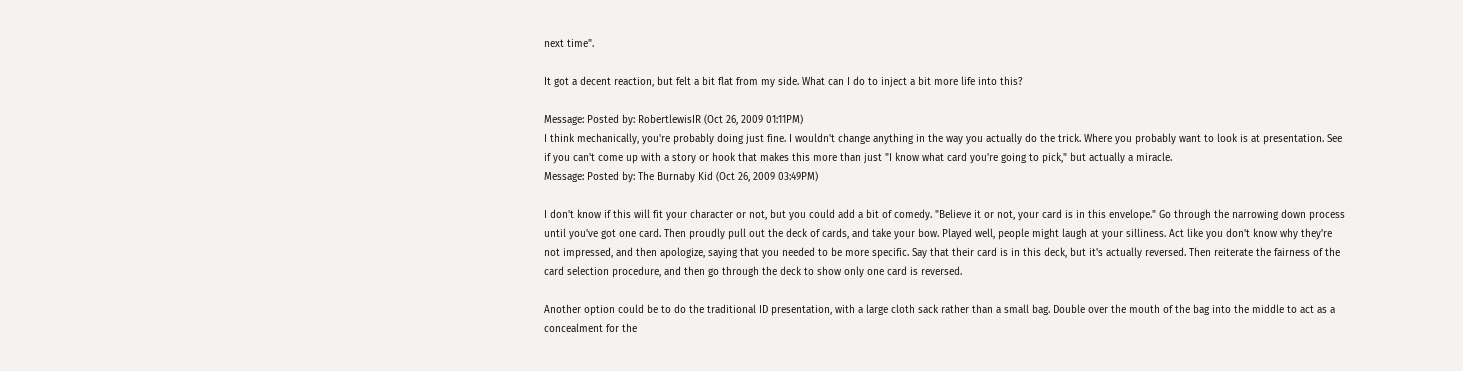next time".

It got a decent reaction, but felt a bit flat from my side. What can I do to inject a bit more life into this?

Message: Posted by: RobertlewisIR (Oct 26, 2009 01:11PM)
I think mechanically, you're probably doing just fine. I wouldn't change anything in the way you actually do the trick. Where you probably want to look is at presentation. See if you can't come up with a story or hook that makes this more than just "I know what card you're going to pick," but actually a miracle.
Message: Posted by: The Burnaby Kid (Oct 26, 2009 03:49PM)

I don't know if this will fit your character or not, but you could add a bit of comedy. "Believe it or not, your card is in this envelope." Go through the narrowing down process until you've got one card. Then proudly pull out the deck of cards, and take your bow. Played well, people might laugh at your silliness. Act like you don't know why they're not impressed, and then apologize, saying that you needed to be more specific. Say that their card is in this deck, but it's actually reversed. Then reiterate the fairness of the card selection procedure, and then go through the deck to show only one card is reversed.

Another option could be to do the traditional ID presentation, with a large cloth sack rather than a small bag. Double over the mouth of the bag into the middle to act as a concealment for the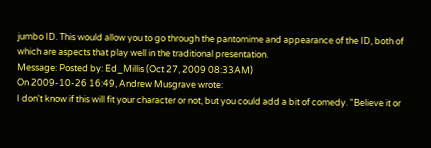jumbo ID. This would allow you to go through the pantomime and appearance of the ID, both of which are aspects that play well in the traditional presentation.
Message: Posted by: Ed_Millis (Oct 27, 2009 08:33AM)
On 2009-10-26 16:49, Andrew Musgrave wrote:
I don't know if this will fit your character or not, but you could add a bit of comedy. "Believe it or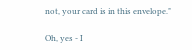not, your card is in this envelope."

Oh, yes - I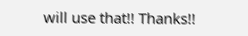will use that!! Thanks!!